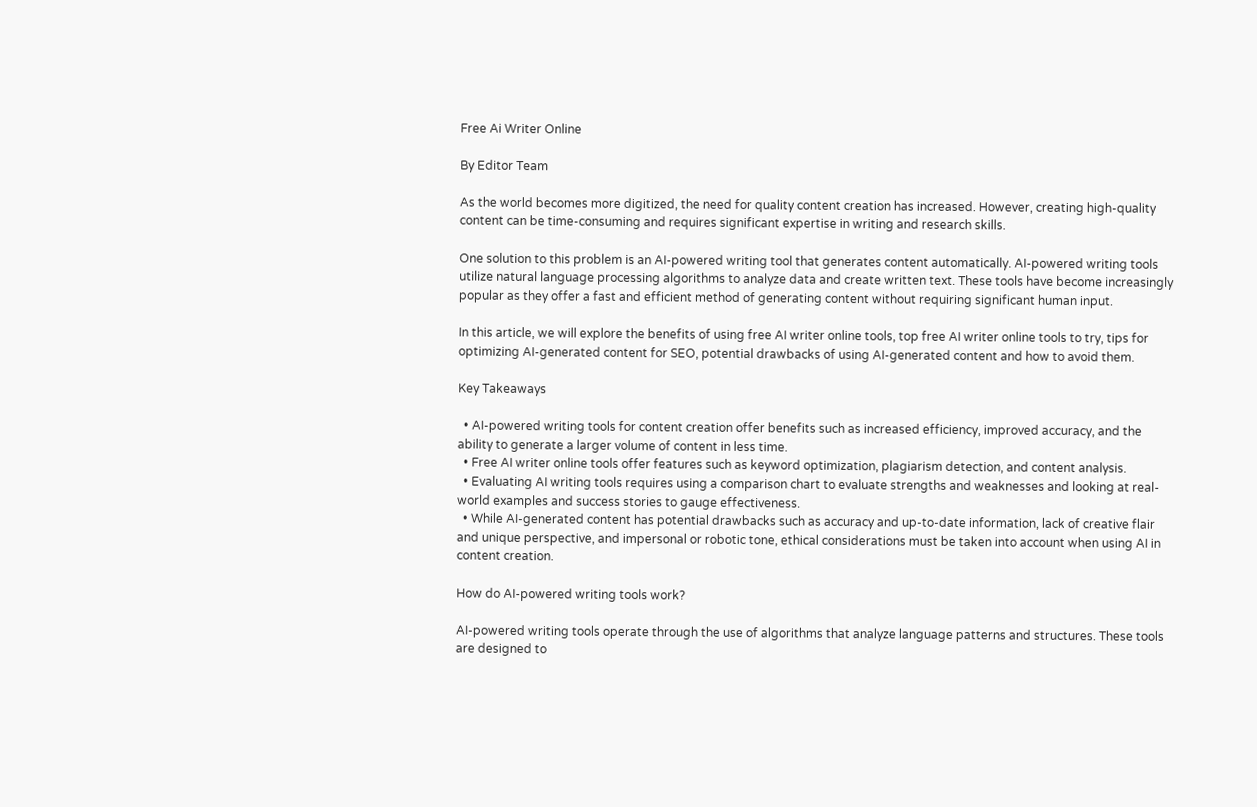Free Ai Writer Online

By Editor Team

As the world becomes more digitized, the need for quality content creation has increased. However, creating high-quality content can be time-consuming and requires significant expertise in writing and research skills.

One solution to this problem is an AI-powered writing tool that generates content automatically. AI-powered writing tools utilize natural language processing algorithms to analyze data and create written text. These tools have become increasingly popular as they offer a fast and efficient method of generating content without requiring significant human input.

In this article, we will explore the benefits of using free AI writer online tools, top free AI writer online tools to try, tips for optimizing AI-generated content for SEO, potential drawbacks of using AI-generated content and how to avoid them.

Key Takeaways

  • AI-powered writing tools for content creation offer benefits such as increased efficiency, improved accuracy, and the ability to generate a larger volume of content in less time.
  • Free AI writer online tools offer features such as keyword optimization, plagiarism detection, and content analysis.
  • Evaluating AI writing tools requires using a comparison chart to evaluate strengths and weaknesses and looking at real-world examples and success stories to gauge effectiveness.
  • While AI-generated content has potential drawbacks such as accuracy and up-to-date information, lack of creative flair and unique perspective, and impersonal or robotic tone, ethical considerations must be taken into account when using AI in content creation.

How do AI-powered writing tools work?

AI-powered writing tools operate through the use of algorithms that analyze language patterns and structures. These tools are designed to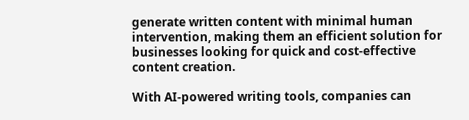generate written content with minimal human intervention, making them an efficient solution for businesses looking for quick and cost-effective content creation.

With AI-powered writing tools, companies can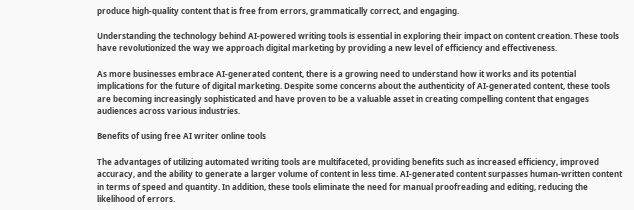produce high-quality content that is free from errors, grammatically correct, and engaging.

Understanding the technology behind AI-powered writing tools is essential in exploring their impact on content creation. These tools have revolutionized the way we approach digital marketing by providing a new level of efficiency and effectiveness.

As more businesses embrace AI-generated content, there is a growing need to understand how it works and its potential implications for the future of digital marketing. Despite some concerns about the authenticity of AI-generated content, these tools are becoming increasingly sophisticated and have proven to be a valuable asset in creating compelling content that engages audiences across various industries.

Benefits of using free AI writer online tools

The advantages of utilizing automated writing tools are multifaceted, providing benefits such as increased efficiency, improved accuracy, and the ability to generate a larger volume of content in less time. AI-generated content surpasses human-written content in terms of speed and quantity. In addition, these tools eliminate the need for manual proofreading and editing, reducing the likelihood of errors.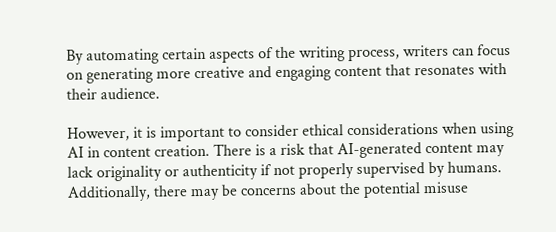By automating certain aspects of the writing process, writers can focus on generating more creative and engaging content that resonates with their audience.

However, it is important to consider ethical considerations when using AI in content creation. There is a risk that AI-generated content may lack originality or authenticity if not properly supervised by humans. Additionally, there may be concerns about the potential misuse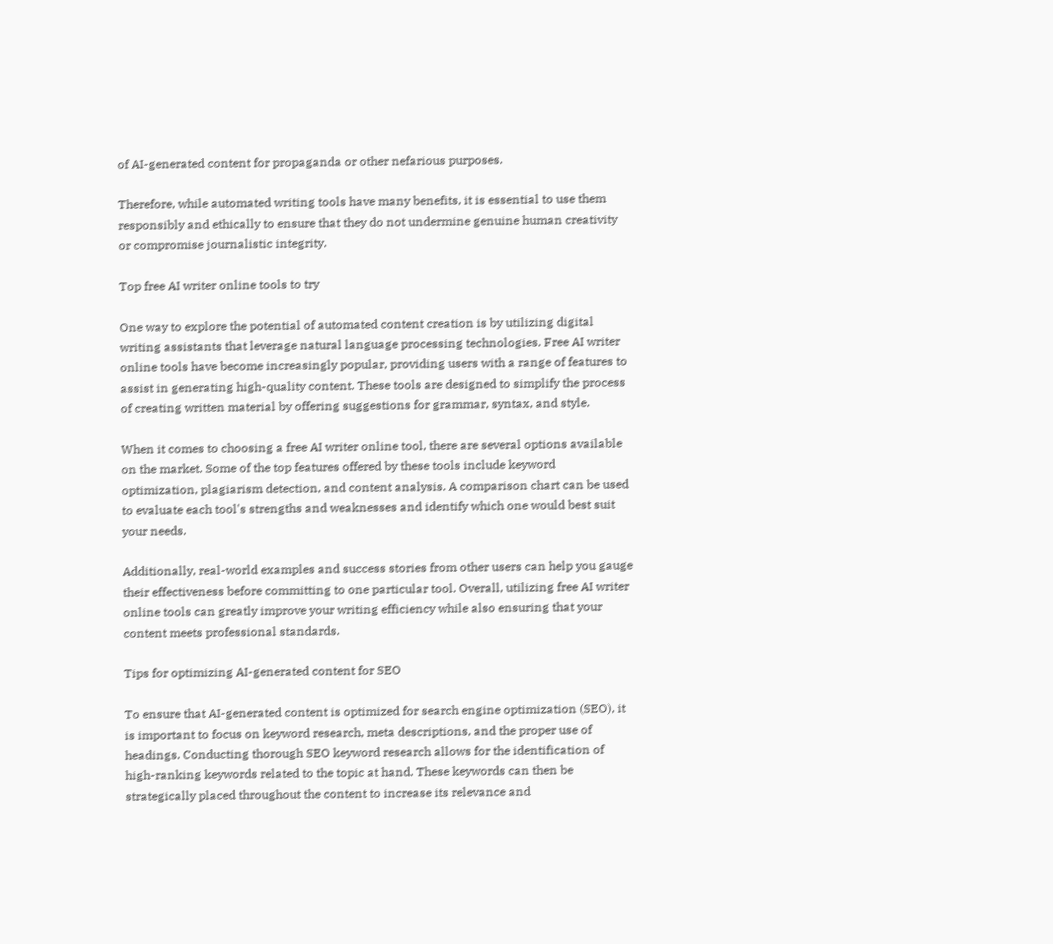of AI-generated content for propaganda or other nefarious purposes.

Therefore, while automated writing tools have many benefits, it is essential to use them responsibly and ethically to ensure that they do not undermine genuine human creativity or compromise journalistic integrity.

Top free AI writer online tools to try

One way to explore the potential of automated content creation is by utilizing digital writing assistants that leverage natural language processing technologies. Free AI writer online tools have become increasingly popular, providing users with a range of features to assist in generating high-quality content. These tools are designed to simplify the process of creating written material by offering suggestions for grammar, syntax, and style.

When it comes to choosing a free AI writer online tool, there are several options available on the market. Some of the top features offered by these tools include keyword optimization, plagiarism detection, and content analysis. A comparison chart can be used to evaluate each tool's strengths and weaknesses and identify which one would best suit your needs.

Additionally, real-world examples and success stories from other users can help you gauge their effectiveness before committing to one particular tool. Overall, utilizing free AI writer online tools can greatly improve your writing efficiency while also ensuring that your content meets professional standards.

Tips for optimizing AI-generated content for SEO

To ensure that AI-generated content is optimized for search engine optimization (SEO), it is important to focus on keyword research, meta descriptions, and the proper use of headings. Conducting thorough SEO keyword research allows for the identification of high-ranking keywords related to the topic at hand. These keywords can then be strategically placed throughout the content to increase its relevance and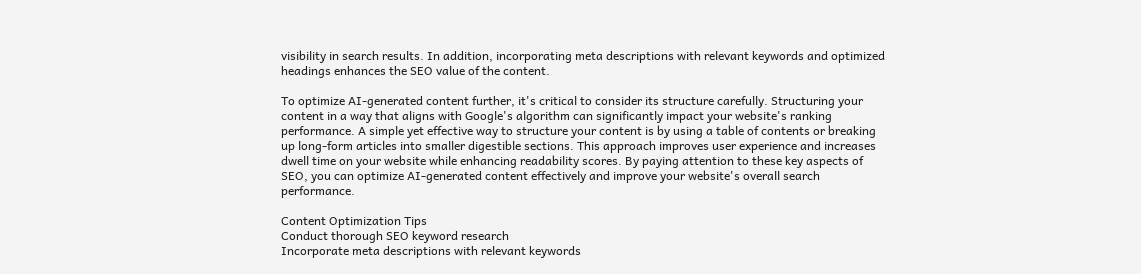visibility in search results. In addition, incorporating meta descriptions with relevant keywords and optimized headings enhances the SEO value of the content.

To optimize AI-generated content further, it's critical to consider its structure carefully. Structuring your content in a way that aligns with Google's algorithm can significantly impact your website's ranking performance. A simple yet effective way to structure your content is by using a table of contents or breaking up long-form articles into smaller digestible sections. This approach improves user experience and increases dwell time on your website while enhancing readability scores. By paying attention to these key aspects of SEO, you can optimize AI-generated content effectively and improve your website's overall search performance.

Content Optimization Tips
Conduct thorough SEO keyword research
Incorporate meta descriptions with relevant keywords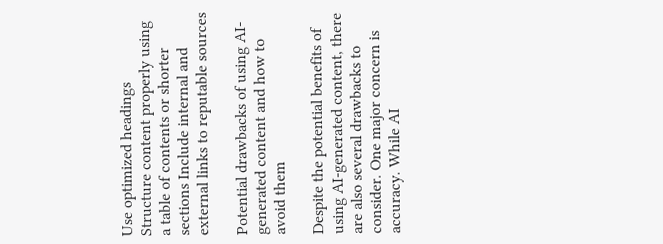Use optimized headings
Structure content properly using a table of contents or shorter sections Include internal and external links to reputable sources

Potential drawbacks of using AI-generated content and how to avoid them

Despite the potential benefits of using AI-generated content, there are also several drawbacks to consider. One major concern is accuracy. While AI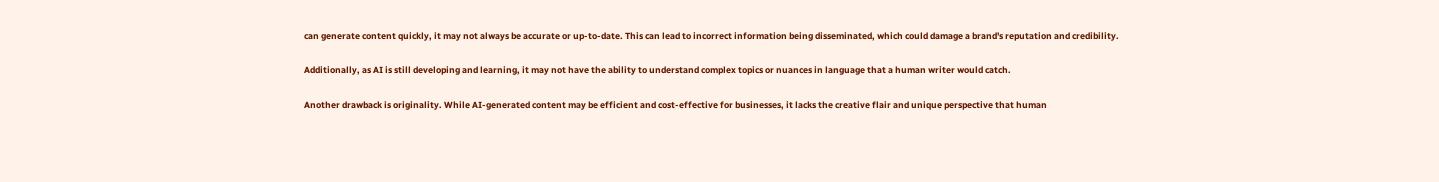can generate content quickly, it may not always be accurate or up-to-date. This can lead to incorrect information being disseminated, which could damage a brand's reputation and credibility.

Additionally, as AI is still developing and learning, it may not have the ability to understand complex topics or nuances in language that a human writer would catch.

Another drawback is originality. While AI-generated content may be efficient and cost-effective for businesses, it lacks the creative flair and unique perspective that human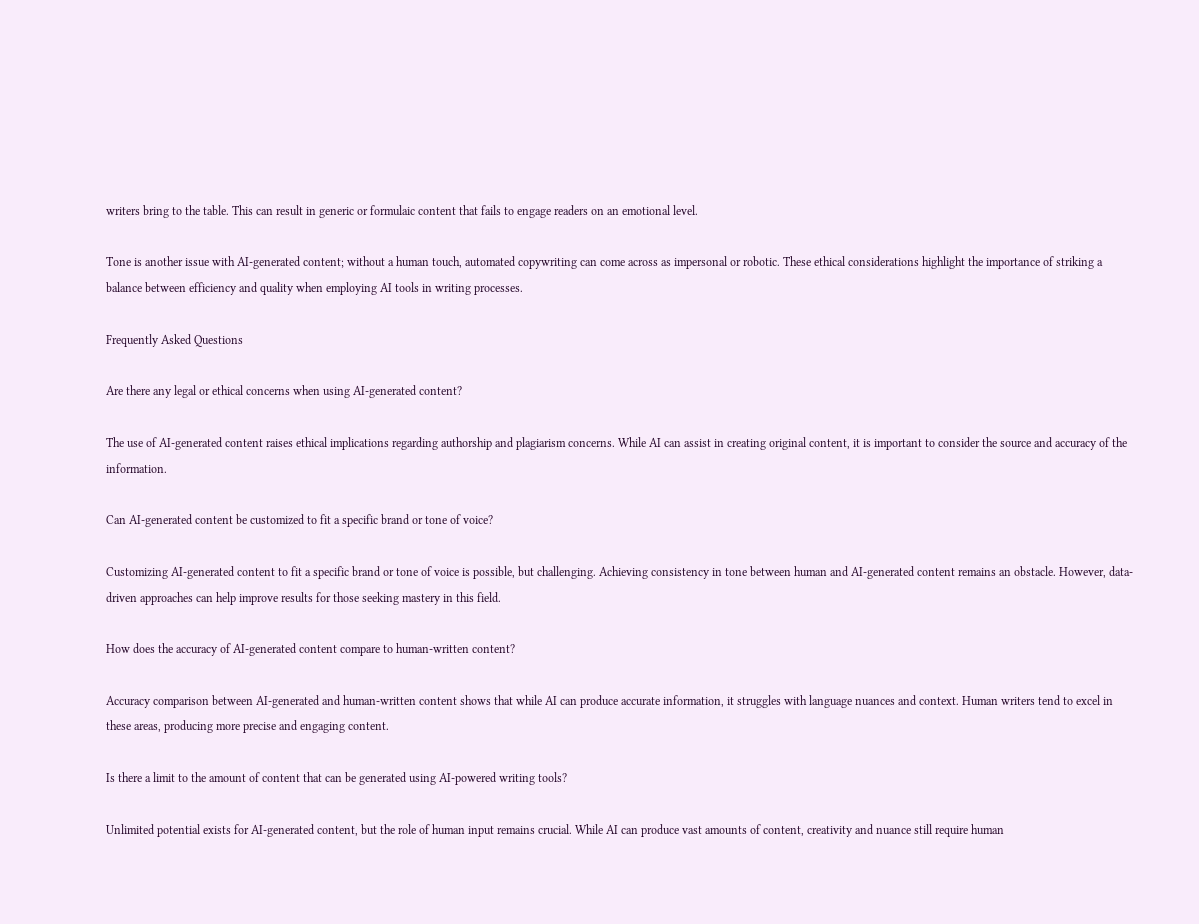writers bring to the table. This can result in generic or formulaic content that fails to engage readers on an emotional level.

Tone is another issue with AI-generated content; without a human touch, automated copywriting can come across as impersonal or robotic. These ethical considerations highlight the importance of striking a balance between efficiency and quality when employing AI tools in writing processes.

Frequently Asked Questions

Are there any legal or ethical concerns when using AI-generated content?

The use of AI-generated content raises ethical implications regarding authorship and plagiarism concerns. While AI can assist in creating original content, it is important to consider the source and accuracy of the information.

Can AI-generated content be customized to fit a specific brand or tone of voice?

Customizing AI-generated content to fit a specific brand or tone of voice is possible, but challenging. Achieving consistency in tone between human and AI-generated content remains an obstacle. However, data-driven approaches can help improve results for those seeking mastery in this field.

How does the accuracy of AI-generated content compare to human-written content?

Accuracy comparison between AI-generated and human-written content shows that while AI can produce accurate information, it struggles with language nuances and context. Human writers tend to excel in these areas, producing more precise and engaging content.

Is there a limit to the amount of content that can be generated using AI-powered writing tools?

Unlimited potential exists for AI-generated content, but the role of human input remains crucial. While AI can produce vast amounts of content, creativity and nuance still require human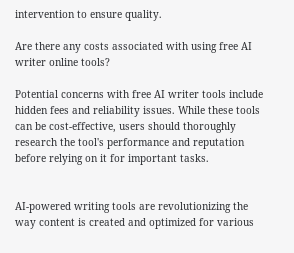intervention to ensure quality.

Are there any costs associated with using free AI writer online tools?

Potential concerns with free AI writer tools include hidden fees and reliability issues. While these tools can be cost-effective, users should thoroughly research the tool's performance and reputation before relying on it for important tasks.


AI-powered writing tools are revolutionizing the way content is created and optimized for various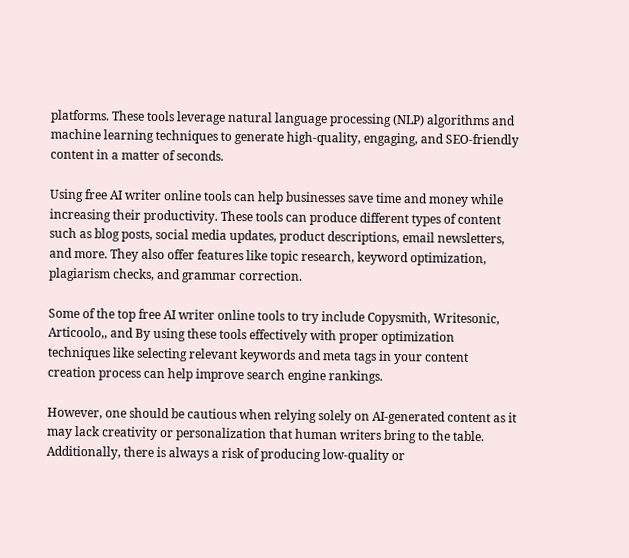platforms. These tools leverage natural language processing (NLP) algorithms and machine learning techniques to generate high-quality, engaging, and SEO-friendly content in a matter of seconds.

Using free AI writer online tools can help businesses save time and money while increasing their productivity. These tools can produce different types of content such as blog posts, social media updates, product descriptions, email newsletters, and more. They also offer features like topic research, keyword optimization, plagiarism checks, and grammar correction.

Some of the top free AI writer online tools to try include Copysmith, Writesonic, Articoolo,, and By using these tools effectively with proper optimization techniques like selecting relevant keywords and meta tags in your content creation process can help improve search engine rankings.

However, one should be cautious when relying solely on AI-generated content as it may lack creativity or personalization that human writers bring to the table. Additionally, there is always a risk of producing low-quality or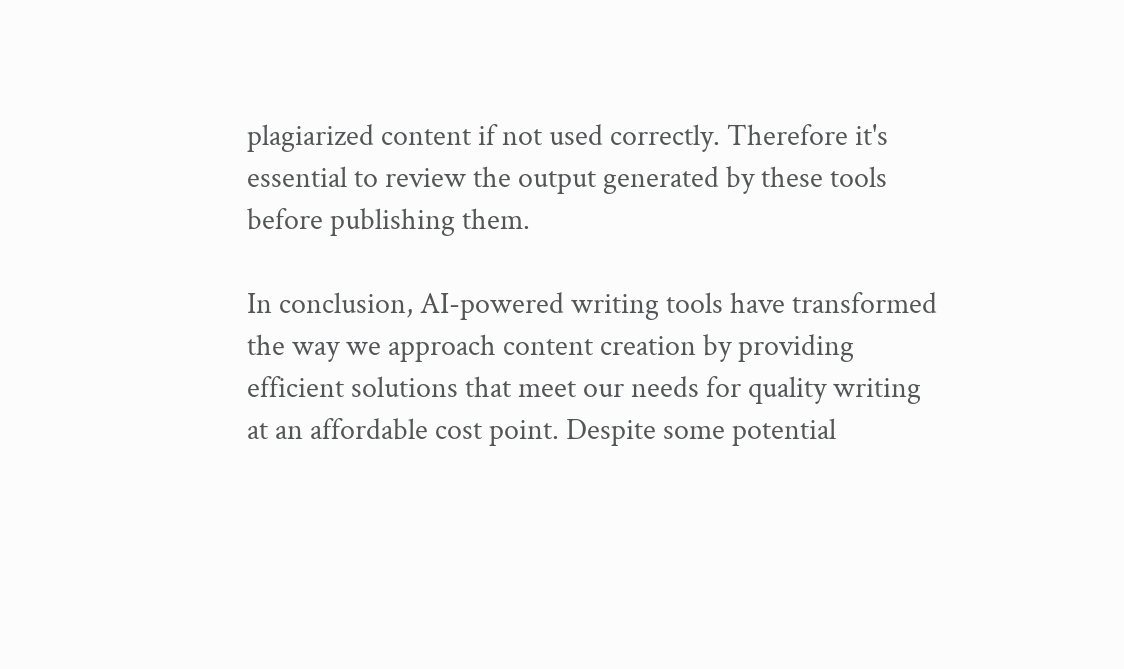plagiarized content if not used correctly. Therefore it's essential to review the output generated by these tools before publishing them.

In conclusion, AI-powered writing tools have transformed the way we approach content creation by providing efficient solutions that meet our needs for quality writing at an affordable cost point. Despite some potential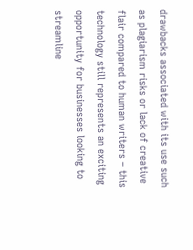drawbacks associated with its use such as plagiarism risks or lack of creative flair compared to human writers – this technology still represents an exciting opportunity for businesses looking to streamline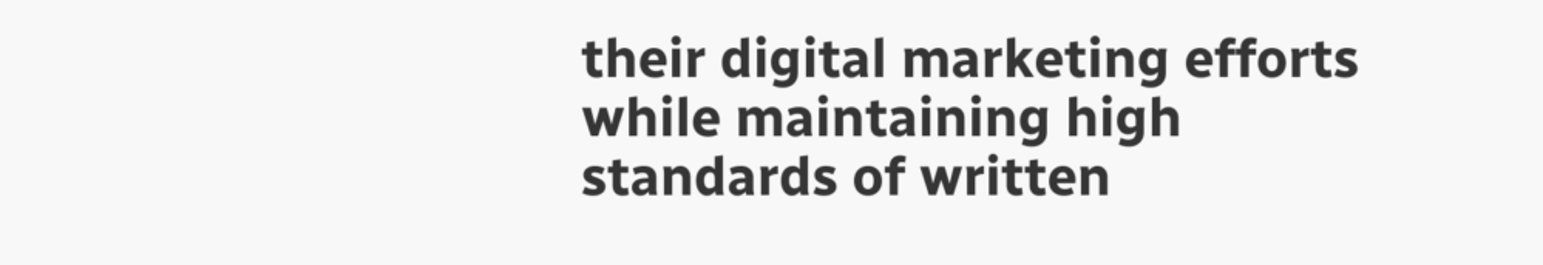their digital marketing efforts while maintaining high standards of written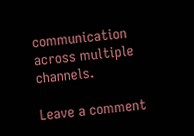communication across multiple channels.

Leave a comment